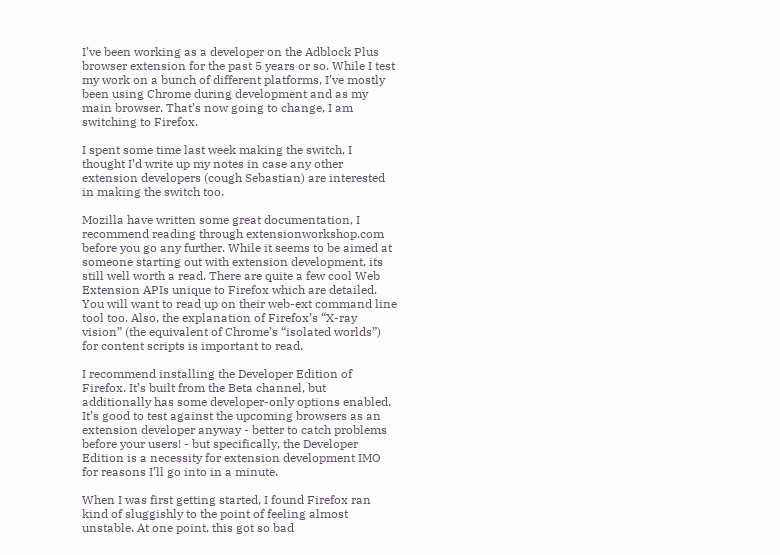I’ve been working as a developer on the Adblock Plus browser extension for the past 5 years or so. While I test my work on a bunch of different platforms, I’ve mostly been using Chrome during development and as my main browser. That’s now going to change, I am switching to Firefox.

I spent some time last week making the switch, I thought I’d write up my notes in case any other extension developers (cough Sebastian) are interested in making the switch too.

Mozilla have written some great documentation, I recommend reading through extensionworkshop.com before you go any further. While it seems to be aimed at someone starting out with extension development, its still well worth a read. There are quite a few cool Web Extension APIs unique to Firefox which are detailed. You will want to read up on their web-ext command line tool too. Also, the explanation of Firefox’s “X-ray vision” (the equivalent of Chrome’s “isolated worlds”) for content scripts is important to read.

I recommend installing the Developer Edition of Firefox. It’s built from the Beta channel, but additionally has some developer-only options enabled. It’s good to test against the upcoming browsers as an extension developer anyway - better to catch problems before your users! - but specifically, the Developer Edition is a necessity for extension development IMO for reasons I’ll go into in a minute.

When I was first getting started, I found Firefox ran kind of sluggishly to the point of feeling almost unstable. At one point, this got so bad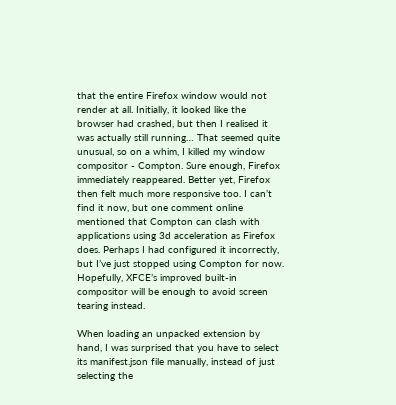that the entire Firefox window would not render at all. Initially, it looked like the browser had crashed, but then I realised it was actually still running… That seemed quite unusual, so on a whim, I killed my window compositor - Compton. Sure enough, Firefox immediately reappeared. Better yet, Firefox then felt much more responsive too. I can’t find it now, but one comment online mentioned that Compton can clash with applications using 3d acceleration as Firefox does. Perhaps I had configured it incorrectly, but I’ve just stopped using Compton for now. Hopefully, XFCE’s improved built-in compositor will be enough to avoid screen tearing instead.

When loading an unpacked extension by hand, I was surprised that you have to select its manifest.json file manually, instead of just selecting the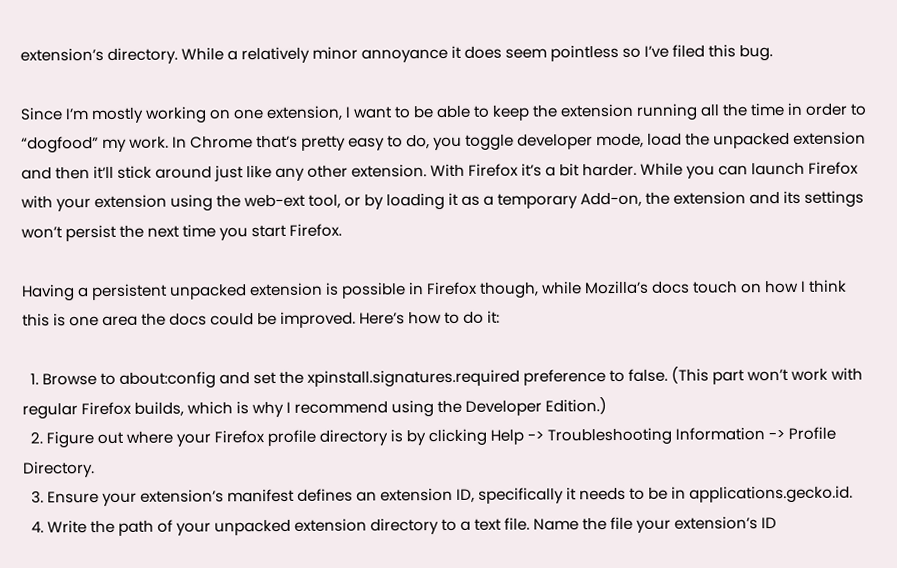extension’s directory. While a relatively minor annoyance it does seem pointless so I’ve filed this bug.

Since I’m mostly working on one extension, I want to be able to keep the extension running all the time in order to “dogfood” my work. In Chrome that’s pretty easy to do, you toggle developer mode, load the unpacked extension and then it’ll stick around just like any other extension. With Firefox it’s a bit harder. While you can launch Firefox with your extension using the web-ext tool, or by loading it as a temporary Add-on, the extension and its settings won’t persist the next time you start Firefox.

Having a persistent unpacked extension is possible in Firefox though, while Mozilla’s docs touch on how I think this is one area the docs could be improved. Here’s how to do it:

  1. Browse to about:config and set the xpinstall.signatures.required preference to false. (This part won’t work with regular Firefox builds, which is why I recommend using the Developer Edition.)
  2. Figure out where your Firefox profile directory is by clicking Help -> Troubleshooting Information -> Profile Directory.
  3. Ensure your extension’s manifest defines an extension ID, specifically it needs to be in applications.gecko.id.
  4. Write the path of your unpacked extension directory to a text file. Name the file your extension’s ID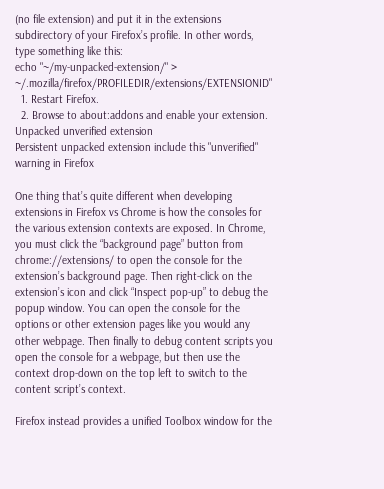(no file extension) and put it in the extensions subdirectory of your Firefox’s profile. In other words, type something like this:
echo "~/my-unpacked-extension/" > ~/.mozilla/firefox/PROFILEDIR/extensions/EXTENSIONID"
  1. Restart Firefox.
  2. Browse to about:addons and enable your extension.
Unpacked unverified extension
Persistent unpacked extension include this "unverified" warning in Firefox

One thing that’s quite different when developing extensions in Firefox vs Chrome is how the consoles for the various extension contexts are exposed. In Chrome, you must click the “background page” button from chrome://extensions/ to open the console for the extension’s background page. Then right-click on the extension’s icon and click “Inspect pop-up” to debug the popup window. You can open the console for the options or other extension pages like you would any other webpage. Then finally to debug content scripts you open the console for a webpage, but then use the context drop-down on the top left to switch to the content script’s context.

Firefox instead provides a unified Toolbox window for the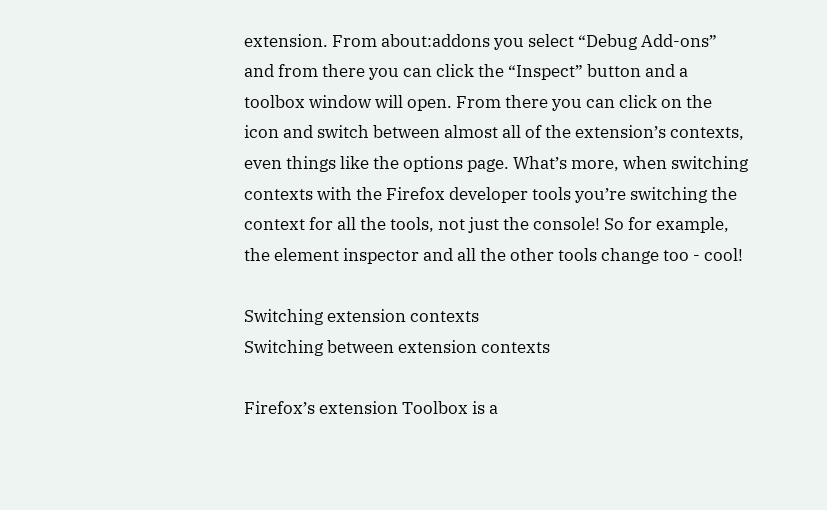extension. From about:addons you select “Debug Add-ons” and from there you can click the “Inspect” button and a toolbox window will open. From there you can click on the icon and switch between almost all of the extension’s contexts, even things like the options page. What’s more, when switching contexts with the Firefox developer tools you’re switching the context for all the tools, not just the console! So for example, the element inspector and all the other tools change too - cool!

Switching extension contexts
Switching between extension contexts

Firefox’s extension Toolbox is a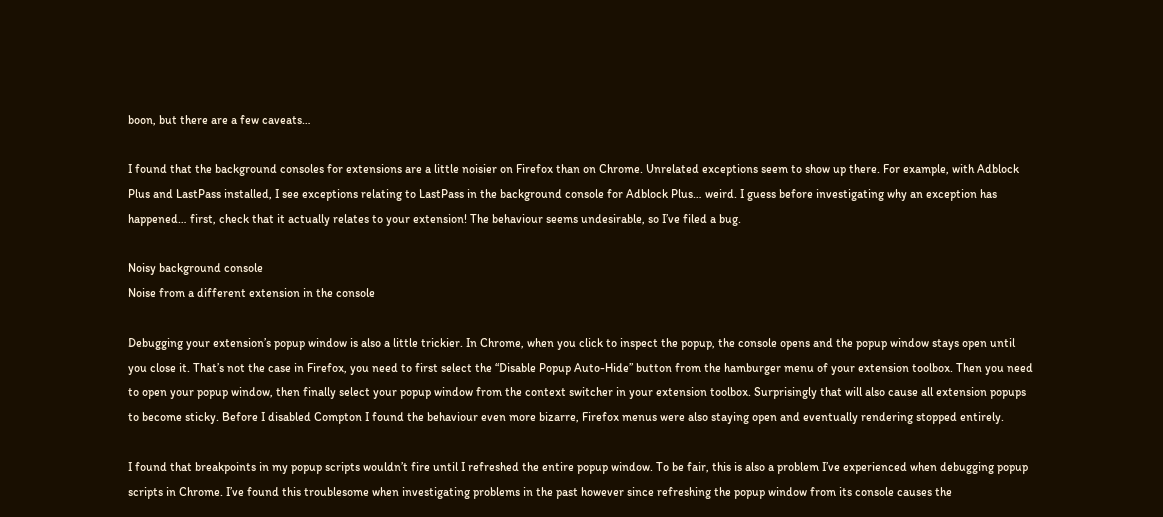boon, but there are a few caveats…

I found that the background consoles for extensions are a little noisier on Firefox than on Chrome. Unrelated exceptions seem to show up there. For example, with Adblock Plus and LastPass installed, I see exceptions relating to LastPass in the background console for Adblock Plus… weird. I guess before investigating why an exception has happened… first, check that it actually relates to your extension! The behaviour seems undesirable, so I’ve filed a bug.

Noisy background console
Noise from a different extension in the console

Debugging your extension’s popup window is also a little trickier. In Chrome, when you click to inspect the popup, the console opens and the popup window stays open until you close it. That’s not the case in Firefox, you need to first select the “Disable Popup Auto-Hide” button from the hamburger menu of your extension toolbox. Then you need to open your popup window, then finally select your popup window from the context switcher in your extension toolbox. Surprisingly that will also cause all extension popups to become sticky. Before I disabled Compton I found the behaviour even more bizarre, Firefox menus were also staying open and eventually rendering stopped entirely.

I found that breakpoints in my popup scripts wouldn’t fire until I refreshed the entire popup window. To be fair, this is also a problem I’ve experienced when debugging popup scripts in Chrome. I’ve found this troublesome when investigating problems in the past however since refreshing the popup window from its console causes the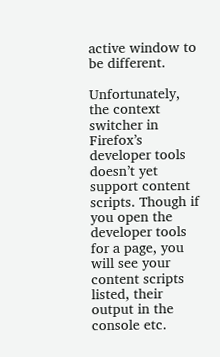active window to be different.

Unfortunately, the context switcher in Firefox’s developer tools doesn’t yet support content scripts. Though if you open the developer tools for a page, you will see your content scripts listed, their output in the console etc.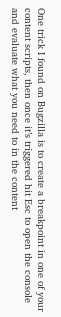One trick I found on Bugzilla is to create a breakpoint in one of your content scripts, then once it’s triggered hit Esc to open the console and evaluate what you need to in the content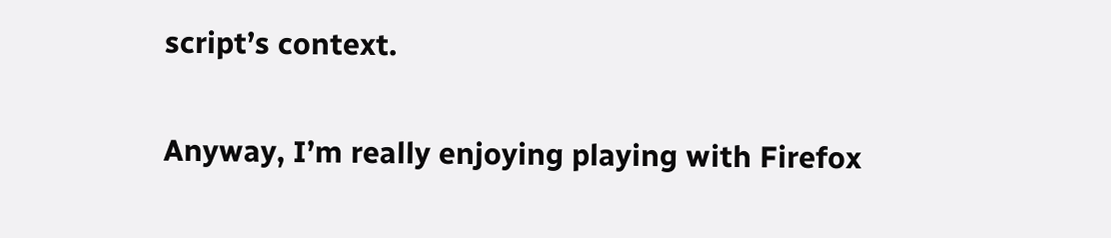script’s context.

Anyway, I’m really enjoying playing with Firefox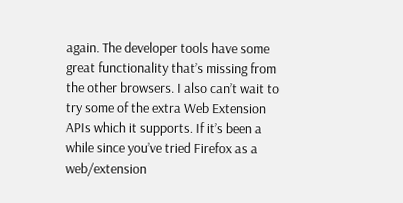again. The developer tools have some great functionality that’s missing from the other browsers. I also can’t wait to try some of the extra Web Extension APIs which it supports. If it’s been a while since you’ve tried Firefox as a web/extension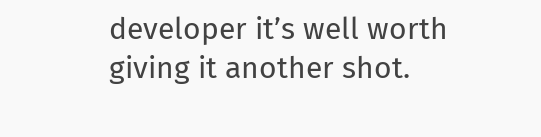developer it’s well worth giving it another shot.